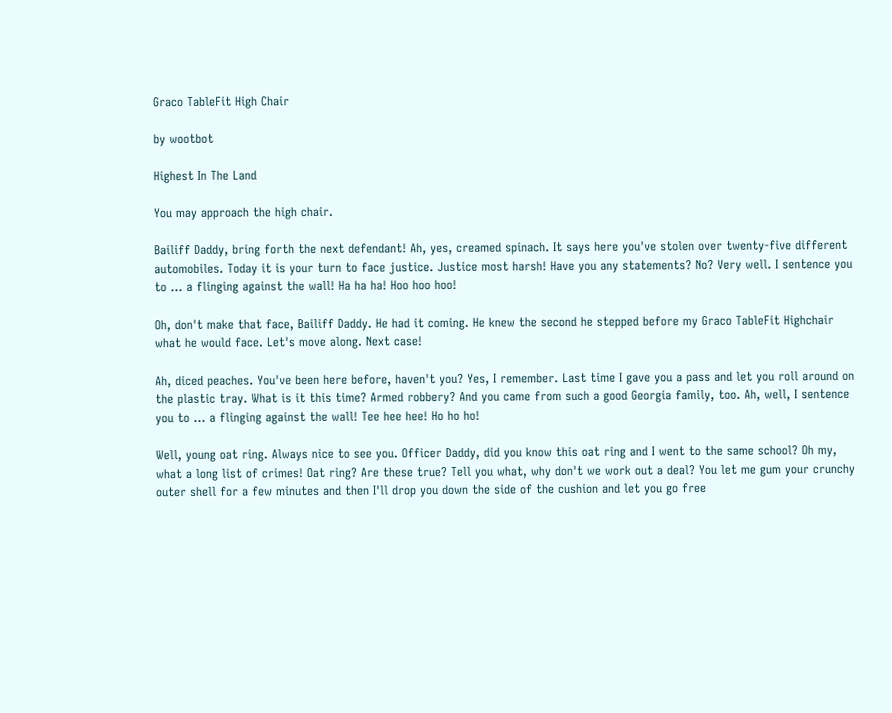Graco TableFit High Chair

by wootbot

Highest In The Land

You may approach the high chair.

Bailiff Daddy, bring forth the next defendant! Ah, yes, creamed spinach. It says here you've stolen over twenty-five different automobiles. Today it is your turn to face justice. Justice most harsh! Have you any statements? No? Very well. I sentence you to ... a flinging against the wall! Ha ha ha! Hoo hoo hoo!

Oh, don't make that face, Bailiff Daddy. He had it coming. He knew the second he stepped before my Graco TableFit Highchair what he would face. Let's move along. Next case!

Ah, diced peaches. You've been here before, haven't you? Yes, I remember. Last time I gave you a pass and let you roll around on the plastic tray. What is it this time? Armed robbery? And you came from such a good Georgia family, too. Ah, well, I sentence you to ... a flinging against the wall! Tee hee hee! Ho ho ho!

Well, young oat ring. Always nice to see you. Officer Daddy, did you know this oat ring and I went to the same school? Oh my, what a long list of crimes! Oat ring? Are these true? Tell you what, why don't we work out a deal? You let me gum your crunchy outer shell for a few minutes and then I'll drop you down the side of the cushion and let you go free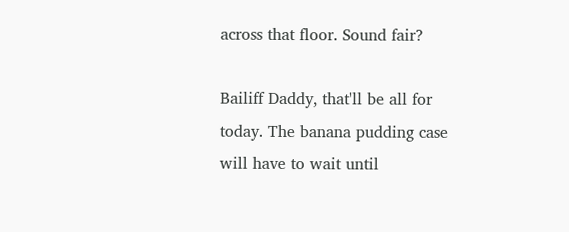across that floor. Sound fair?

Bailiff Daddy, that'll be all for today. The banana pudding case will have to wait until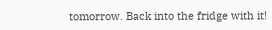tomorrow. Back into the fridge with it!